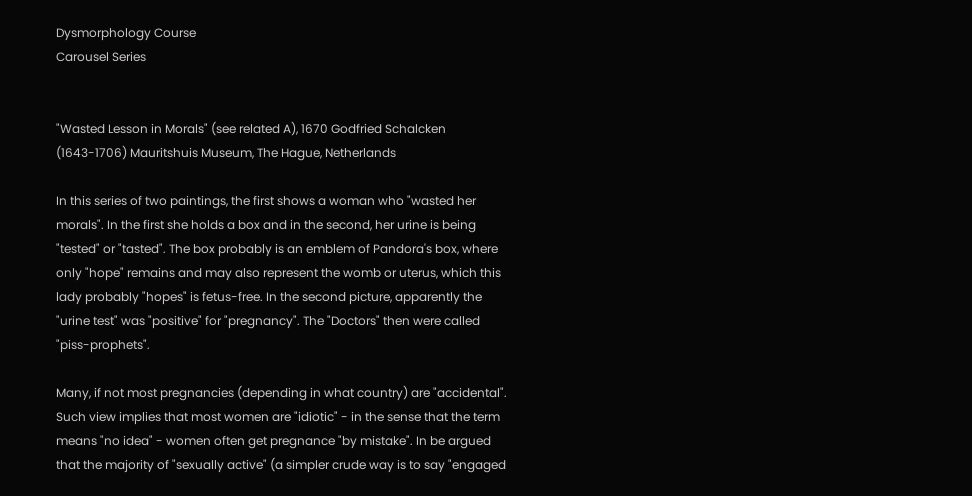Dysmorphology Course
Carousel Series


"Wasted Lesson in Morals" (see related A), 1670 Godfried Schalcken (1643-1706) Mauritshuis Museum, The Hague, Netherlands

In this series of two paintings, the first shows a woman who "wasted her morals". In the first she holds a box and in the second, her urine is being "tested" or "tasted". The box probably is an emblem of Pandora's box, where only "hope" remains and may also represent the womb or uterus, which this lady probably "hopes" is fetus-free. In the second picture, apparently the "urine test" was "positive" for "pregnancy". The "Doctors" then were called "piss-prophets".

Many, if not most pregnancies (depending in what country) are "accidental". Such view implies that most women are "idiotic" - in the sense that the term means "no idea" - women often get pregnance "by mistake". In be argued that the majority of "sexually active" (a simpler crude way is to say "engaged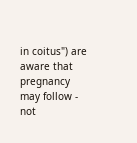in coitus") are aware that pregnancy may follow - not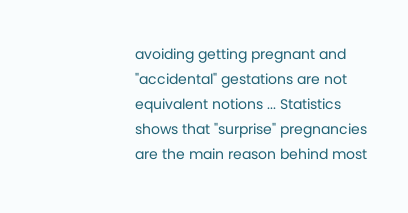avoiding getting pregnant and "accidental" gestations are not equivalent notions ... Statistics shows that "surprise" pregnancies are the main reason behind most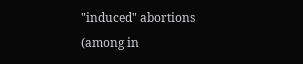"induced" abortions (among in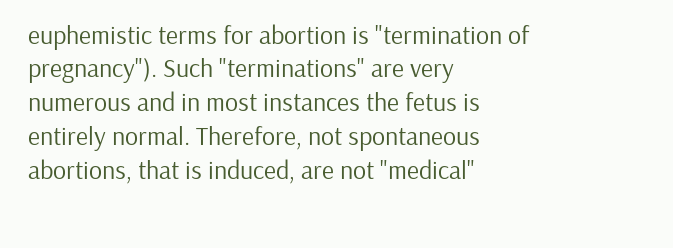euphemistic terms for abortion is "termination of pregnancy"). Such "terminations" are very numerous and in most instances the fetus is entirely normal. Therefore, not spontaneous abortions, that is induced, are not "medical"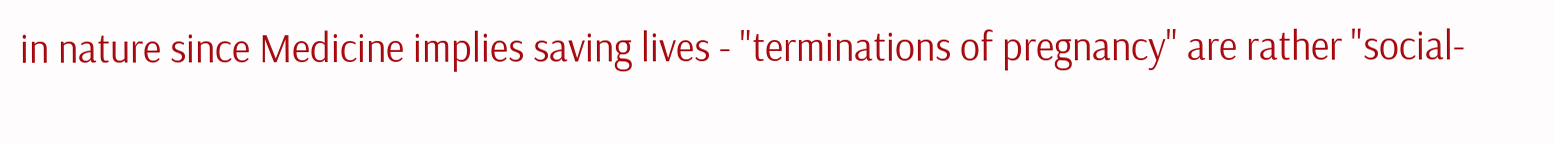in nature since Medicine implies saving lives - "terminations of pregnancy" are rather "social-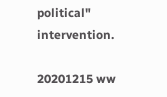political" intervention.

20201215 ww